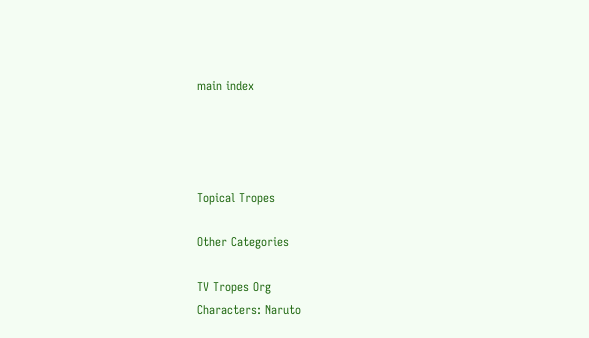main index




Topical Tropes

Other Categories

TV Tropes Org
Characters: Naruto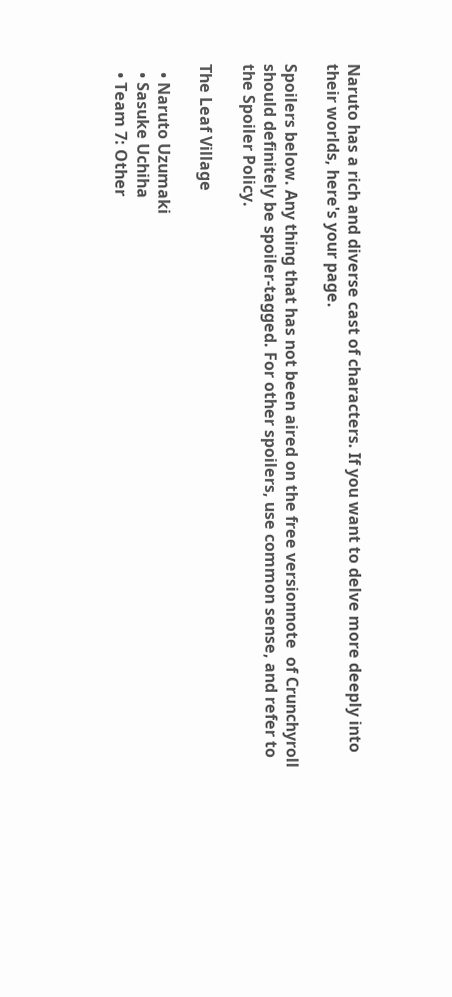Naruto has a rich and diverse cast of characters. If you want to delve more deeply into their worlds, here's your page.

Spoilers below. Any thing that has not been aired on the free versionnote  of Crunchyroll should definitely be spoiler-tagged. For other spoilers, use common sense, and refer to the Spoiler Policy.

The Leaf Village

  • Naruto Uzumaki
  • Sasuke Uchiha
  • Team 7: Other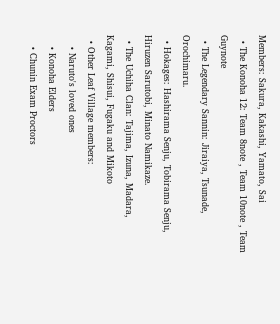Members: Sakura, Kakashi, Yamato, Sai
  • The Konoha 12: Team 8note , Team 10note , Team Guynote
  • The Legendary Sannin: Jiraiya, Tsunade, Orochimaru.
  • Hokages: Hashirama Senju, Tobirama Senju, Hiruzen Sarutobi, Minato Namikaze.
  • The Uchiha Clan: Tajima, Izuna, Madara, Kagami, Shisui, Fugaku and Mikoto
  • Other Leaf Village members:
    • Naruto's loved ones
    • Konoha Elders
    • Chunin Exam Proctors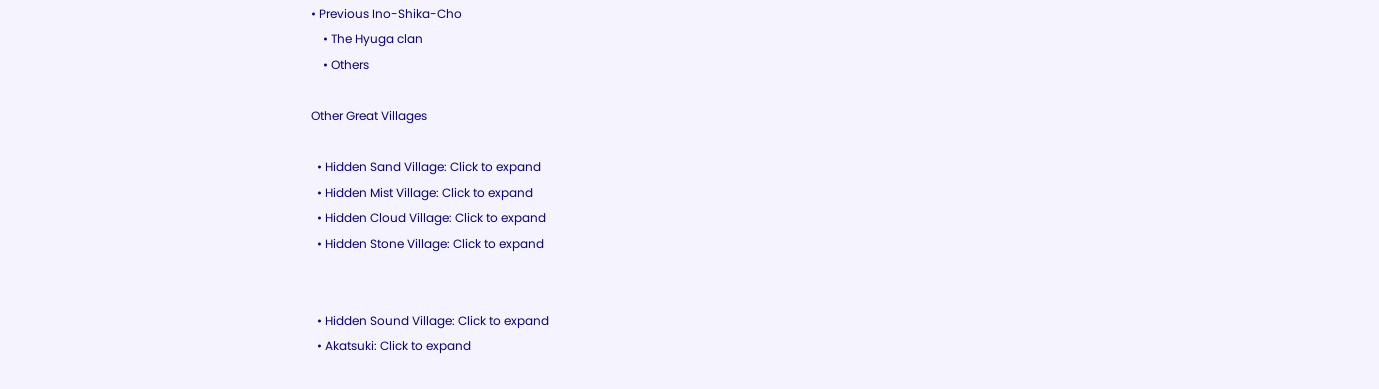• Previous Ino-Shika-Cho
    • The Hyuga clan
    • Others

Other Great Villages

  • Hidden Sand Village: Click to expand
  • Hidden Mist Village: Click to expand
  • Hidden Cloud Village: Click to expand
  • Hidden Stone Village: Click to expand


  • Hidden Sound Village: Click to expand
  • Akatsuki: Click to expand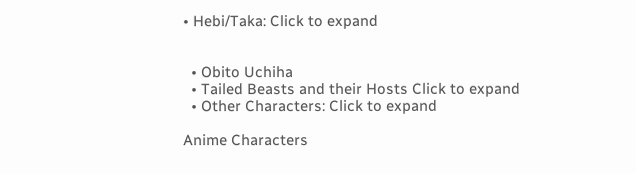• Hebi/Taka: Click to expand


  • Obito Uchiha
  • Tailed Beasts and their Hosts Click to expand
  • Other Characters: Click to expand

Anime Characters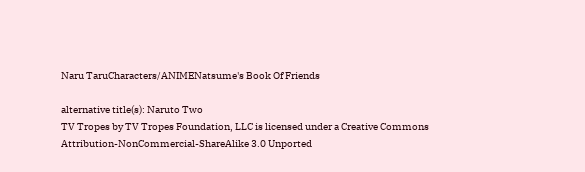Naru TaruCharacters/ANIMENatsume's Book Of Friends

alternative title(s): Naruto Two
TV Tropes by TV Tropes Foundation, LLC is licensed under a Creative Commons Attribution-NonCommercial-ShareAlike 3.0 Unported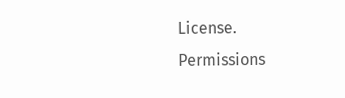License.
Permissions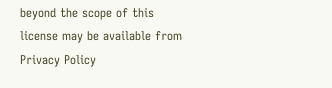beyond the scope of this license may be available from
Privacy Policy